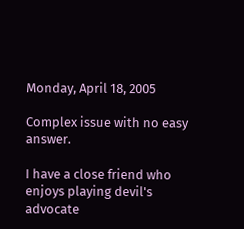Monday, April 18, 2005

Complex issue with no easy answer.

I have a close friend who enjoys playing devil's advocate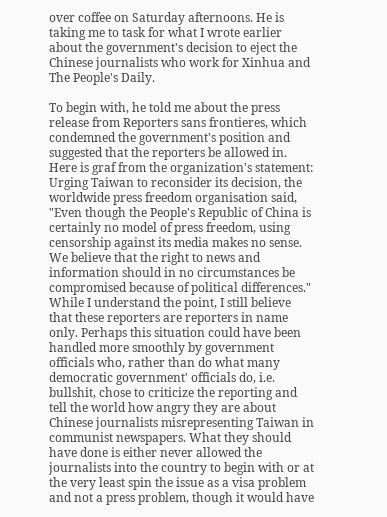over coffee on Saturday afternoons. He is taking me to task for what I wrote earlier about the government's decision to eject the Chinese journalists who work for Xinhua and The People's Daily.

To begin with, he told me about the press release from Reporters sans frontieres, which condemned the government's position and suggested that the reporters be allowed in. Here is graf from the organization's statement:
Urging Taiwan to reconsider its decision, the worldwide press freedom organisation said, "Even though the People's Republic of China is certainly no model of press freedom, using censorship against its media makes no sense. We believe that the right to news and information should in no circumstances be compromised because of political differences."
While I understand the point, I still believe that these reporters are reporters in name only. Perhaps this situation could have been handled more smoothly by government officials who, rather than do what many democratic government' officials do, i.e. bullshit, chose to criticize the reporting and tell the world how angry they are about Chinese journalists misrepresenting Taiwan in communist newspapers. What they should have done is either never allowed the journalists into the country to begin with or at the very least spin the issue as a visa problem and not a press problem, though it would have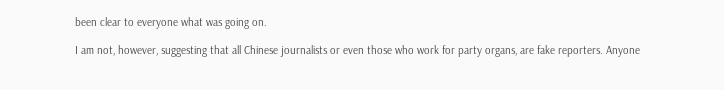been clear to everyone what was going on.

I am not, however, suggesting that all Chinese journalists or even those who work for party organs, are fake reporters. Anyone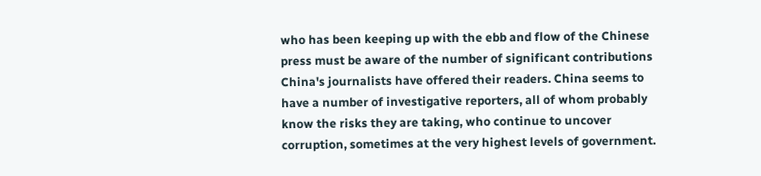who has been keeping up with the ebb and flow of the Chinese press must be aware of the number of significant contributions China's journalists have offered their readers. China seems to have a number of investigative reporters, all of whom probably know the risks they are taking, who continue to uncover corruption, sometimes at the very highest levels of government.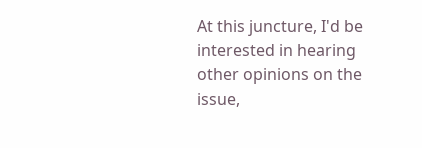At this juncture, I'd be interested in hearing other opinions on the issue,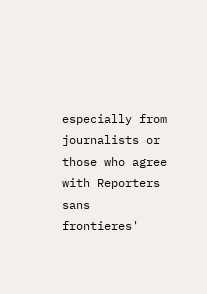especially from journalists or those who agree with Reporters sans frontieres'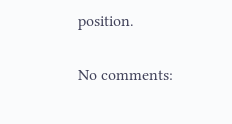position.

No comments: